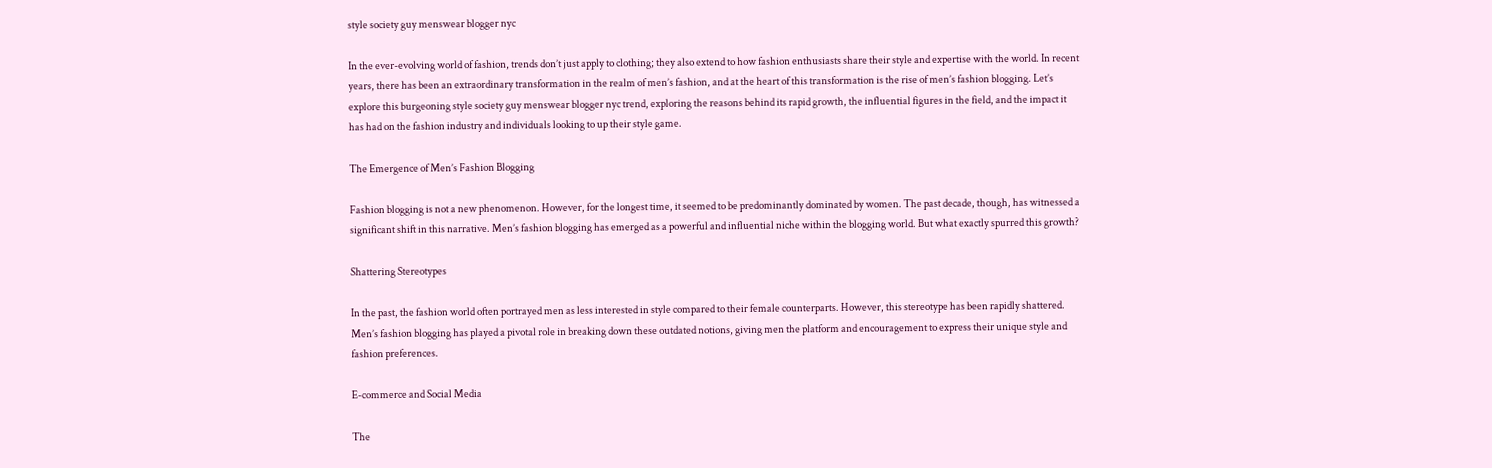style society guy menswear blogger nyc

In the ever-evolving world of fashion, trends don’t just apply to clothing; they also extend to how fashion enthusiasts share their style and expertise with the world. In recent years, there has been an extraordinary transformation in the realm of men’s fashion, and at the heart of this transformation is the rise of men’s fashion blogging. Let’s explore this burgeoning style society guy menswear blogger nyc trend, exploring the reasons behind its rapid growth, the influential figures in the field, and the impact it has had on the fashion industry and individuals looking to up their style game.

The Emergence of Men’s Fashion Blogging

Fashion blogging is not a new phenomenon. However, for the longest time, it seemed to be predominantly dominated by women. The past decade, though, has witnessed a significant shift in this narrative. Men’s fashion blogging has emerged as a powerful and influential niche within the blogging world. But what exactly spurred this growth?

Shattering Stereotypes

In the past, the fashion world often portrayed men as less interested in style compared to their female counterparts. However, this stereotype has been rapidly shattered. Men’s fashion blogging has played a pivotal role in breaking down these outdated notions, giving men the platform and encouragement to express their unique style and fashion preferences.

E-commerce and Social Media

The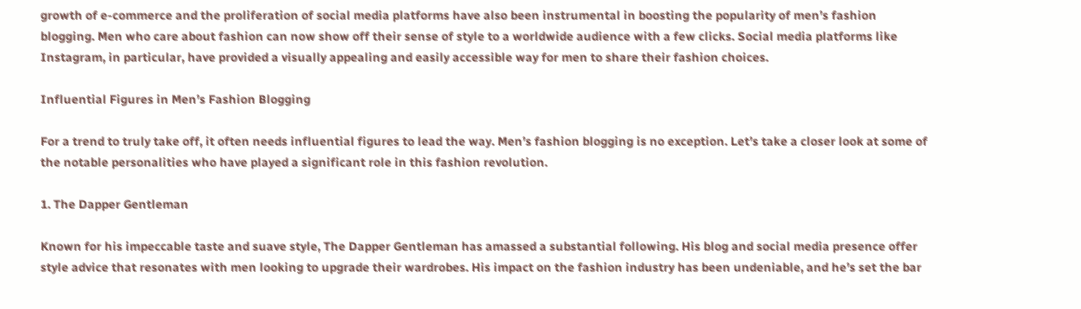growth of e-commerce and the proliferation of social media platforms have also been instrumental in boosting the popularity of men’s fashion blogging. Men who care about fashion can now show off their sense of style to a worldwide audience with a few clicks. Social media platforms like Instagram, in particular, have provided a visually appealing and easily accessible way for men to share their fashion choices.

Influential Figures in Men’s Fashion Blogging

For a trend to truly take off, it often needs influential figures to lead the way. Men’s fashion blogging is no exception. Let’s take a closer look at some of the notable personalities who have played a significant role in this fashion revolution.

1. The Dapper Gentleman

Known for his impeccable taste and suave style, The Dapper Gentleman has amassed a substantial following. His blog and social media presence offer style advice that resonates with men looking to upgrade their wardrobes. His impact on the fashion industry has been undeniable, and he’s set the bar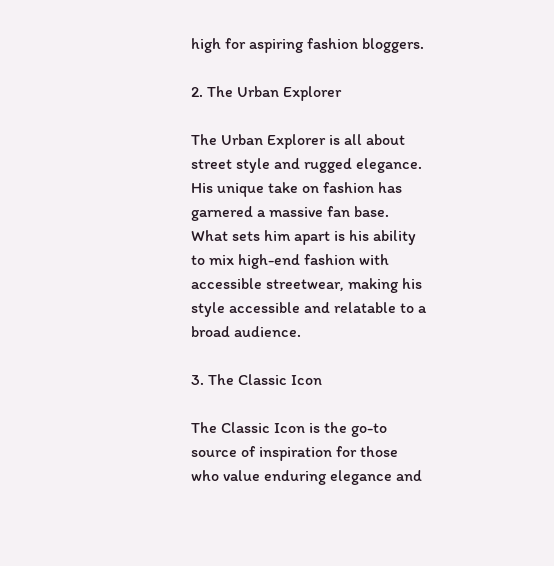high for aspiring fashion bloggers.

2. The Urban Explorer

The Urban Explorer is all about street style and rugged elegance. His unique take on fashion has garnered a massive fan base. What sets him apart is his ability to mix high-end fashion with accessible streetwear, making his style accessible and relatable to a broad audience.

3. The Classic Icon

The Classic Icon is the go-to source of inspiration for those who value enduring elegance and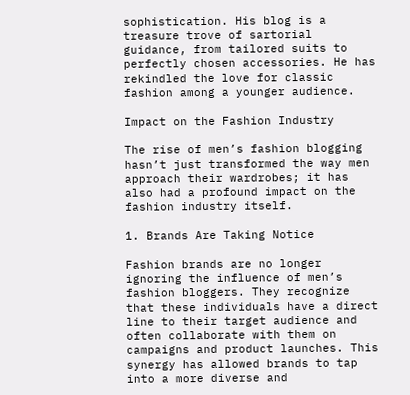sophistication. His blog is a treasure trove of sartorial guidance, from tailored suits to perfectly chosen accessories. He has rekindled the love for classic fashion among a younger audience.

Impact on the Fashion Industry

The rise of men’s fashion blogging hasn’t just transformed the way men approach their wardrobes; it has also had a profound impact on the fashion industry itself.

1. Brands Are Taking Notice

Fashion brands are no longer ignoring the influence of men’s fashion bloggers. They recognize that these individuals have a direct line to their target audience and often collaborate with them on campaigns and product launches. This synergy has allowed brands to tap into a more diverse and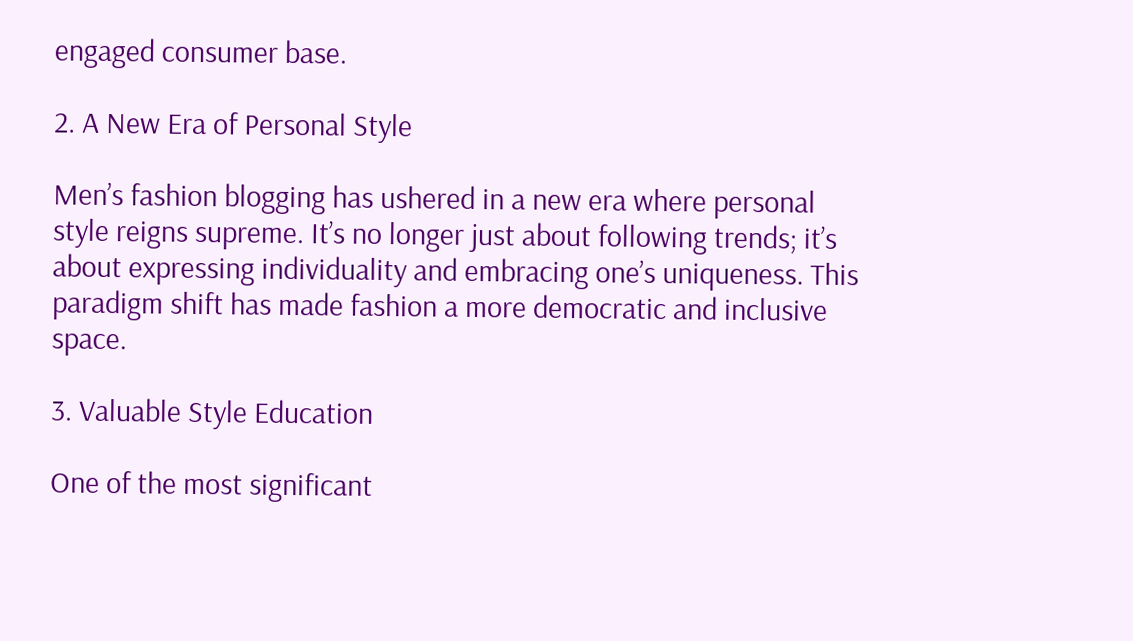engaged consumer base.

2. A New Era of Personal Style

Men’s fashion blogging has ushered in a new era where personal style reigns supreme. It’s no longer just about following trends; it’s about expressing individuality and embracing one’s uniqueness. This paradigm shift has made fashion a more democratic and inclusive space.

3. Valuable Style Education

One of the most significant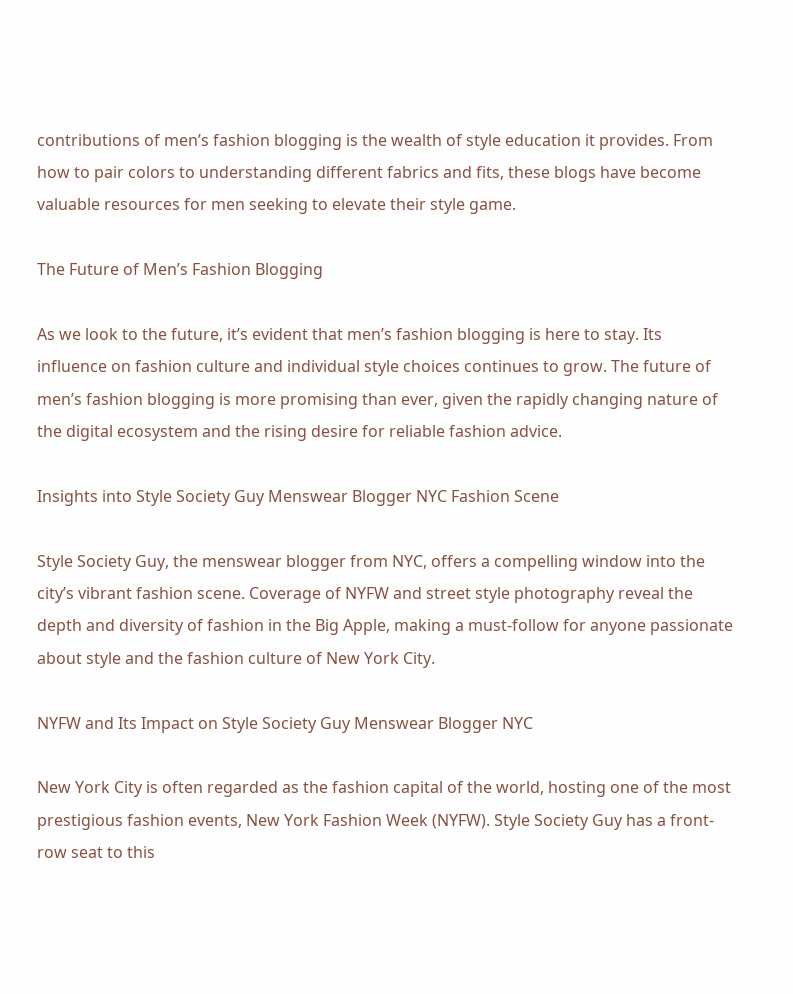contributions of men’s fashion blogging is the wealth of style education it provides. From how to pair colors to understanding different fabrics and fits, these blogs have become valuable resources for men seeking to elevate their style game.

The Future of Men’s Fashion Blogging

As we look to the future, it’s evident that men’s fashion blogging is here to stay. Its influence on fashion culture and individual style choices continues to grow. The future of men’s fashion blogging is more promising than ever, given the rapidly changing nature of the digital ecosystem and the rising desire for reliable fashion advice.

Insights into Style Society Guy Menswear Blogger NYC Fashion Scene

Style Society Guy, the menswear blogger from NYC, offers a compelling window into the city’s vibrant fashion scene. Coverage of NYFW and street style photography reveal the depth and diversity of fashion in the Big Apple, making a must-follow for anyone passionate about style and the fashion culture of New York City.

NYFW and Its Impact on Style Society Guy Menswear Blogger NYC

New York City is often regarded as the fashion capital of the world, hosting one of the most prestigious fashion events, New York Fashion Week (NYFW). Style Society Guy has a front-row seat to this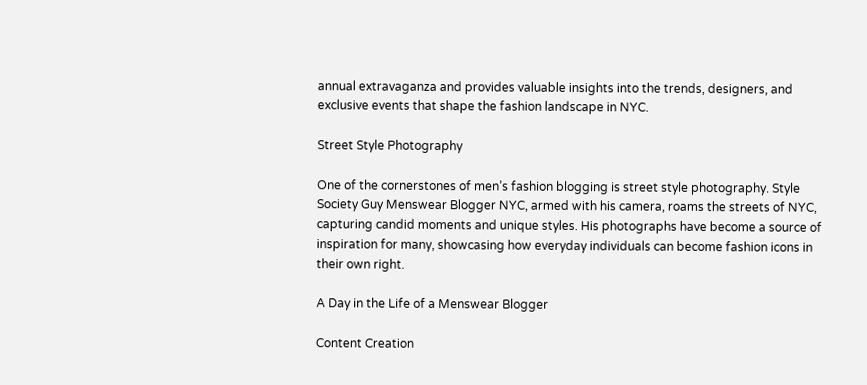annual extravaganza and provides valuable insights into the trends, designers, and exclusive events that shape the fashion landscape in NYC.

Street Style Photography

One of the cornerstones of men’s fashion blogging is street style photography. Style Society Guy Menswear Blogger NYC, armed with his camera, roams the streets of NYC, capturing candid moments and unique styles. His photographs have become a source of inspiration for many, showcasing how everyday individuals can become fashion icons in their own right.

A Day in the Life of a Menswear Blogger

Content Creation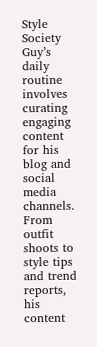Style Society Guy’s daily routine involves curating engaging content for his blog and social media channels. From outfit shoots to style tips and trend reports, his content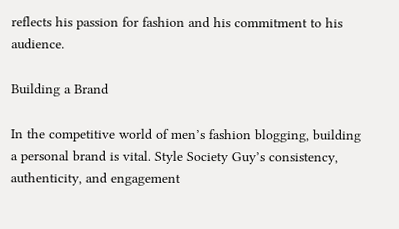reflects his passion for fashion and his commitment to his audience.

Building a Brand

In the competitive world of men’s fashion blogging, building a personal brand is vital. Style Society Guy’s consistency, authenticity, and engagement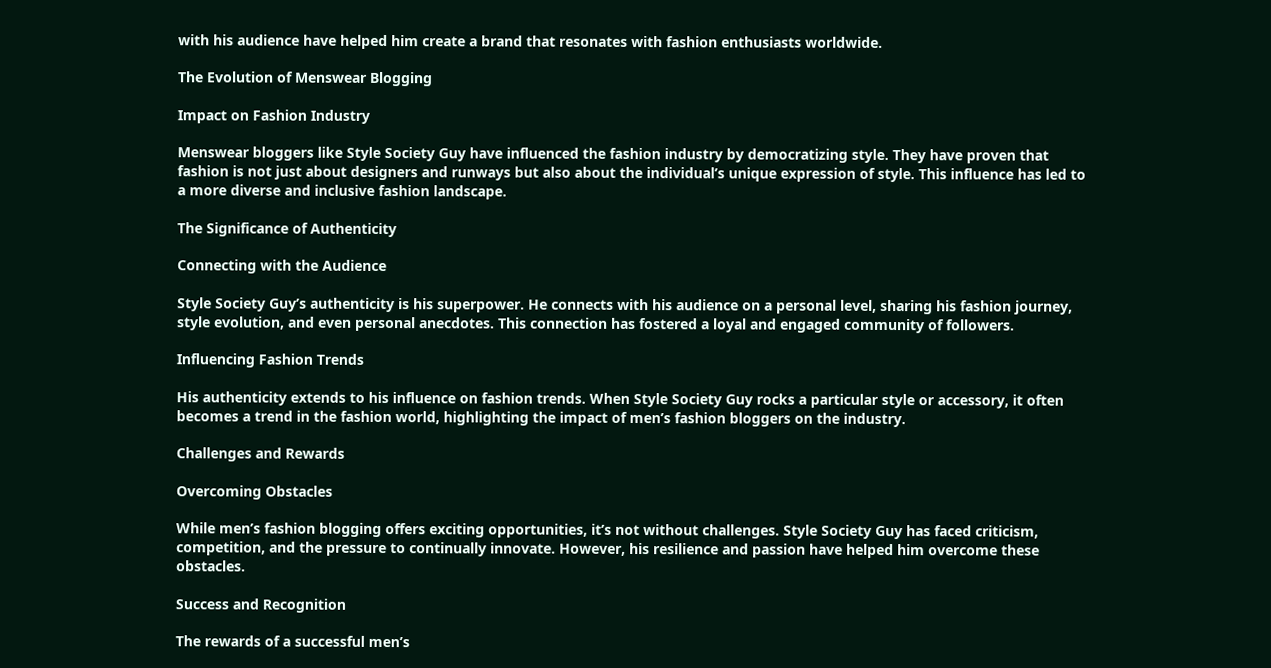with his audience have helped him create a brand that resonates with fashion enthusiasts worldwide.

The Evolution of Menswear Blogging

Impact on Fashion Industry

Menswear bloggers like Style Society Guy have influenced the fashion industry by democratizing style. They have proven that fashion is not just about designers and runways but also about the individual’s unique expression of style. This influence has led to a more diverse and inclusive fashion landscape.

The Significance of Authenticity

Connecting with the Audience

Style Society Guy’s authenticity is his superpower. He connects with his audience on a personal level, sharing his fashion journey, style evolution, and even personal anecdotes. This connection has fostered a loyal and engaged community of followers.

Influencing Fashion Trends

His authenticity extends to his influence on fashion trends. When Style Society Guy rocks a particular style or accessory, it often becomes a trend in the fashion world, highlighting the impact of men’s fashion bloggers on the industry.

Challenges and Rewards

Overcoming Obstacles

While men’s fashion blogging offers exciting opportunities, it’s not without challenges. Style Society Guy has faced criticism, competition, and the pressure to continually innovate. However, his resilience and passion have helped him overcome these obstacles.

Success and Recognition

The rewards of a successful men’s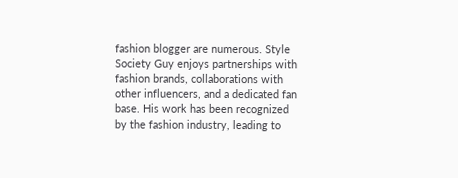fashion blogger are numerous. Style Society Guy enjoys partnerships with fashion brands, collaborations with other influencers, and a dedicated fan base. His work has been recognized by the fashion industry, leading to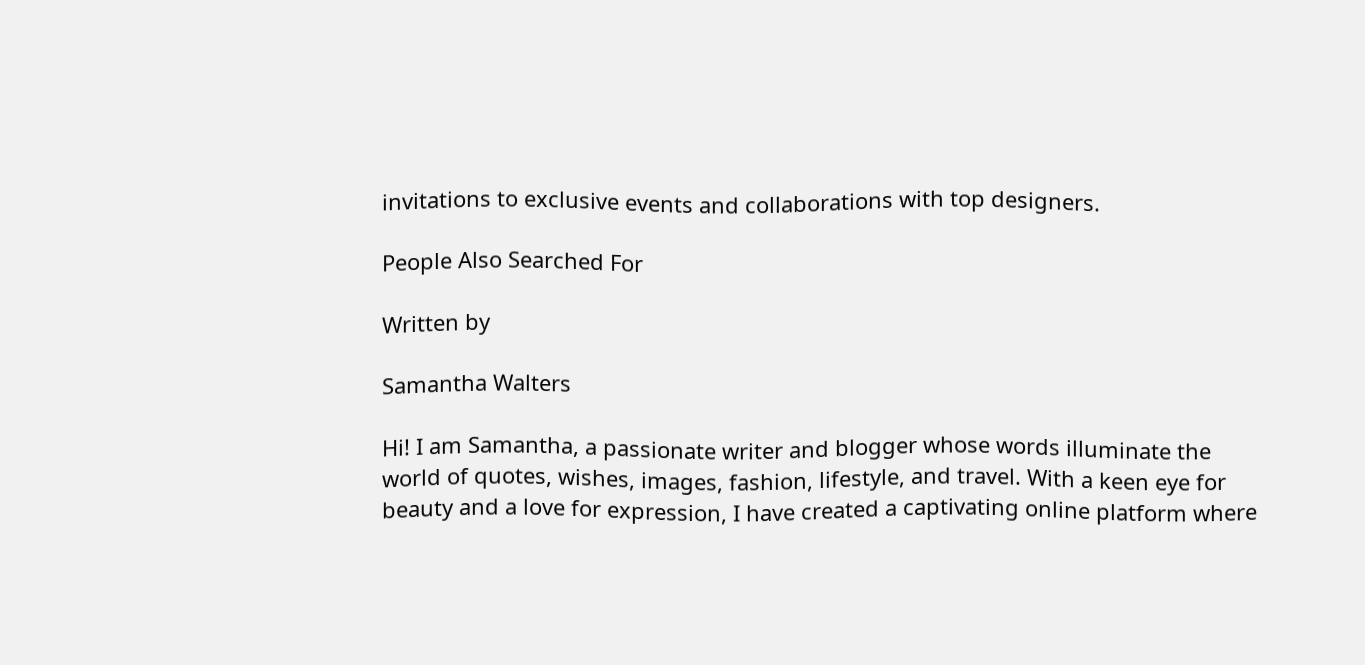invitations to exclusive events and collaborations with top designers.

People Also Searched For

Written by

Samantha Walters

Hi! I am Samantha, a passionate writer and blogger whose words illuminate the world of quotes, wishes, images, fashion, lifestyle, and travel. With a keen eye for beauty and a love for expression, I have created a captivating online platform where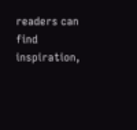readers can find inspiration,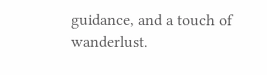guidance, and a touch of wanderlust.